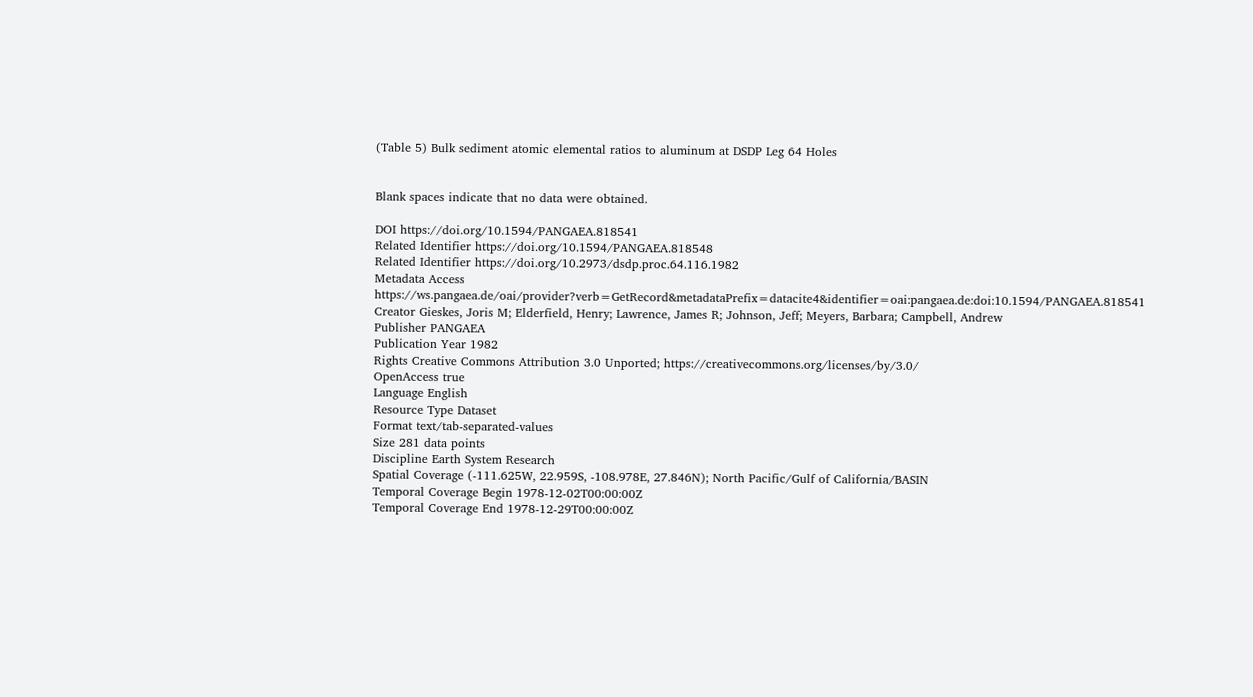(Table 5) Bulk sediment atomic elemental ratios to aluminum at DSDP Leg 64 Holes


Blank spaces indicate that no data were obtained.

DOI https://doi.org/10.1594/PANGAEA.818541
Related Identifier https://doi.org/10.1594/PANGAEA.818548
Related Identifier https://doi.org/10.2973/dsdp.proc.64.116.1982
Metadata Access https://ws.pangaea.de/oai/provider?verb=GetRecord&metadataPrefix=datacite4&identifier=oai:pangaea.de:doi:10.1594/PANGAEA.818541
Creator Gieskes, Joris M; Elderfield, Henry; Lawrence, James R; Johnson, Jeff; Meyers, Barbara; Campbell, Andrew
Publisher PANGAEA
Publication Year 1982
Rights Creative Commons Attribution 3.0 Unported; https://creativecommons.org/licenses/by/3.0/
OpenAccess true
Language English
Resource Type Dataset
Format text/tab-separated-values
Size 281 data points
Discipline Earth System Research
Spatial Coverage (-111.625W, 22.959S, -108.978E, 27.846N); North Pacific/Gulf of California/BASIN
Temporal Coverage Begin 1978-12-02T00:00:00Z
Temporal Coverage End 1978-12-29T00:00:00Z